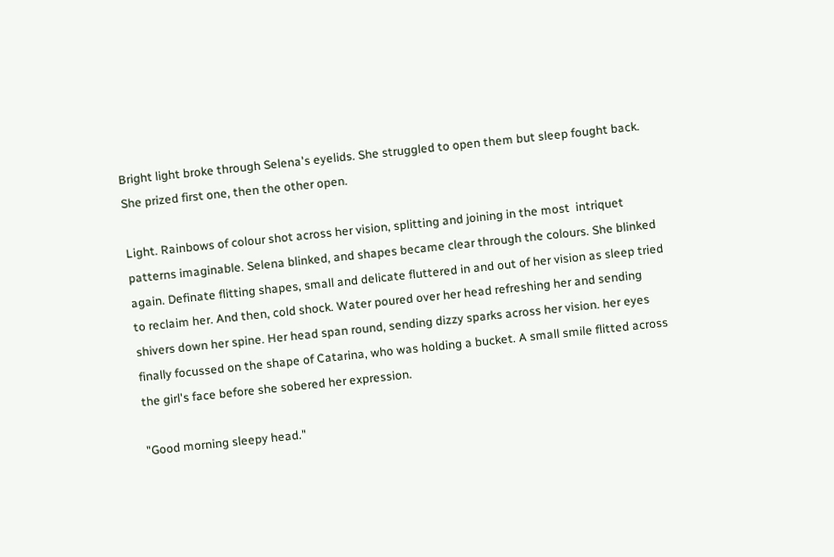Bright light broke through Selena's eyelids. She struggled to open them but sleep fought back. She prized first one, then the other open.

Light. Rainbows of colour shot across her vision, splitting and joining in the most  intriquet patterns imaginable. Selena blinked, and shapes became clear through the colours. She blinked again. Definate flitting shapes, small and delicate fluttered in and out of her vision as sleep tried to reclaim her. And then, cold shock. Water poured over her head refreshing her and sending shivers down her spine. Her head span round, sending dizzy sparks across her vision. her eyes finally focussed on the shape of Catarina, who was holding a bucket. A small smile flitted across the girl's face before she sobered her expression.

"Good morning sleepy head."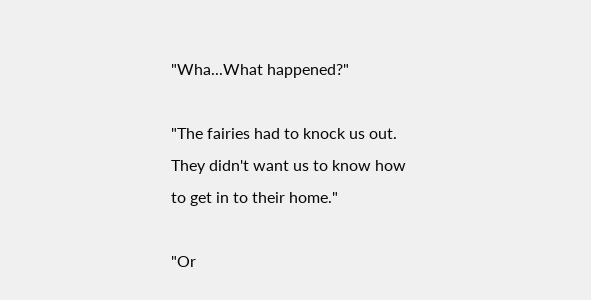"Wha...What happened?"

"The fairies had to knock us out. They didn't want us to know how to get in to their home."

"Or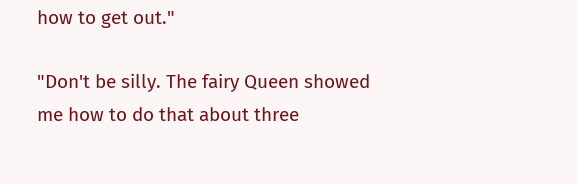how to get out."

"Don't be silly. The fairy Queen showed me how to do that about three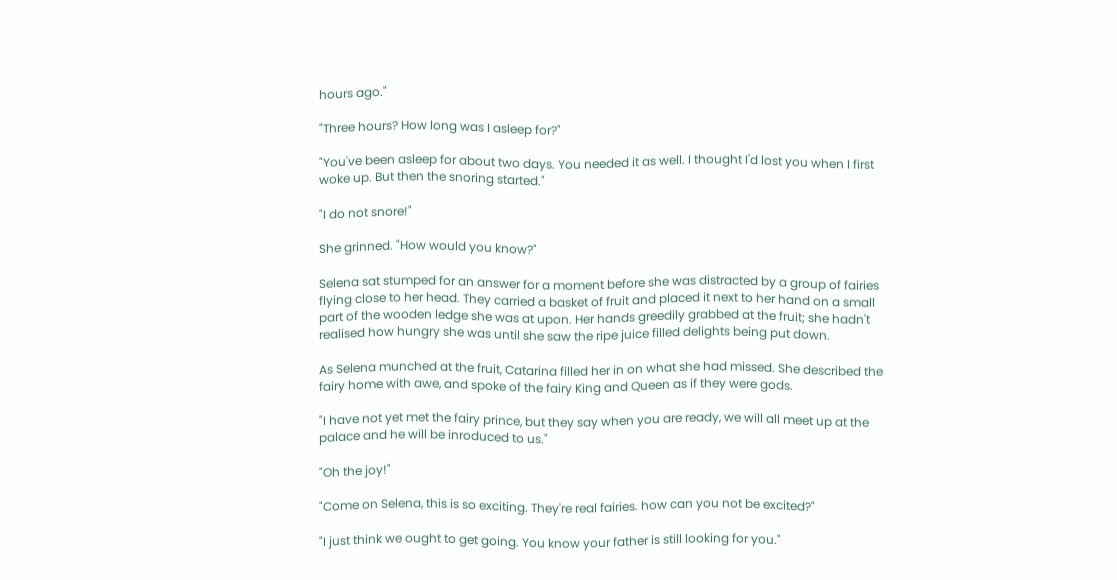hours ago."

"Three hours? How long was I asleep for?"

"You've been asleep for about two days. You needed it as well. I thought I'd lost you when I first woke up. But then the snoring started."

"I do not snore!"

She grinned. "How would you know?"

Selena sat stumped for an answer for a moment before she was distracted by a group of fairies flying close to her head. They carried a basket of fruit and placed it next to her hand on a small part of the wooden ledge she was at upon. Her hands greedily grabbed at the fruit; she hadn't realised how hungry she was until she saw the ripe juice filled delights being put down.

As Selena munched at the fruit, Catarina filled her in on what she had missed. She described the fairy home with awe, and spoke of the fairy King and Queen as if they were gods.

"I have not yet met the fairy prince, but they say when you are ready, we will all meet up at the palace and he will be inroduced to us."

"Oh the joy!"

"Come on Selena, this is so exciting. They're real fairies. how can you not be excited?"

"I just think we ought to get going. You know your father is still looking for you."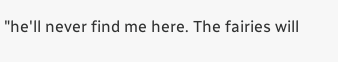"he'll never find me here. The fairies will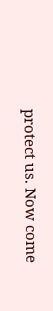protect us. Now come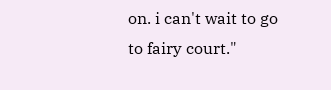on. i can't wait to go to fairy court."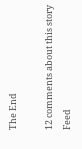The End

12 comments about this story Feed